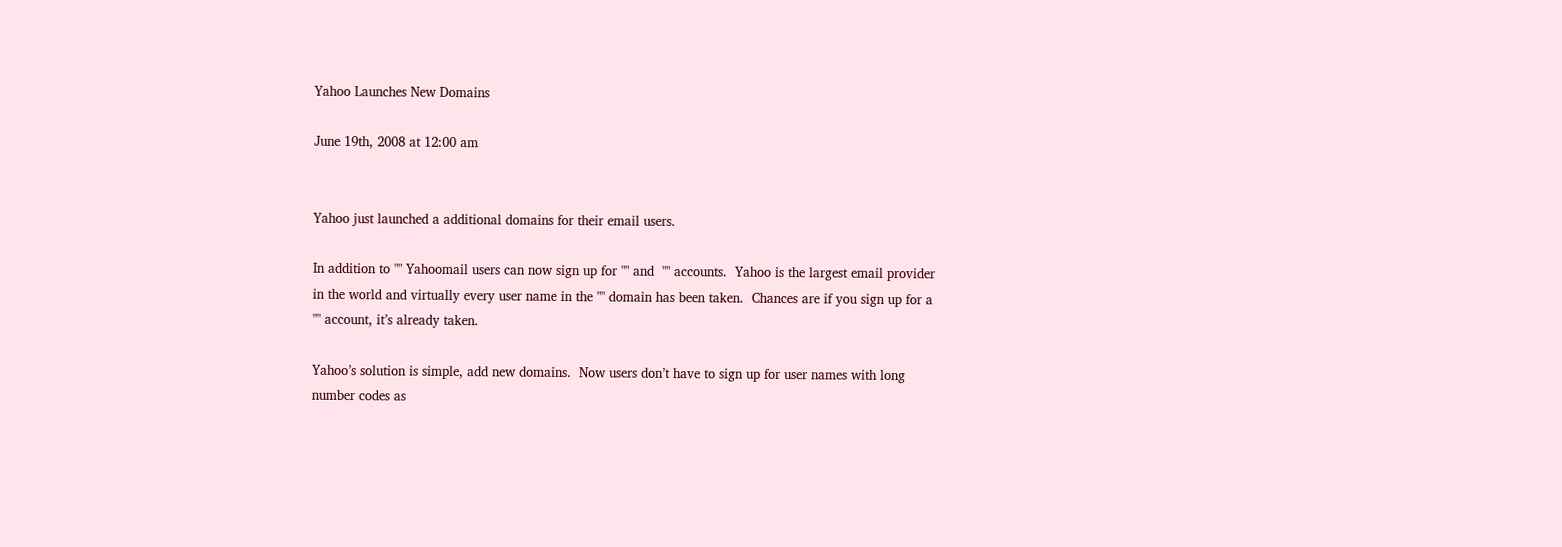Yahoo Launches New Domains

June 19th, 2008 at 12:00 am


Yahoo just launched a additional domains for their email users.

In addition to "" Yahoomail users can now sign up for "" and  "" accounts.  Yahoo is the largest email provider in the world and virtually every user name in the "" domain has been taken.  Chances are if you sign up for a "" account, it’s already taken.

Yahoo’s solution is simple, add new domains.  Now users don’t have to sign up for user names with long number codes as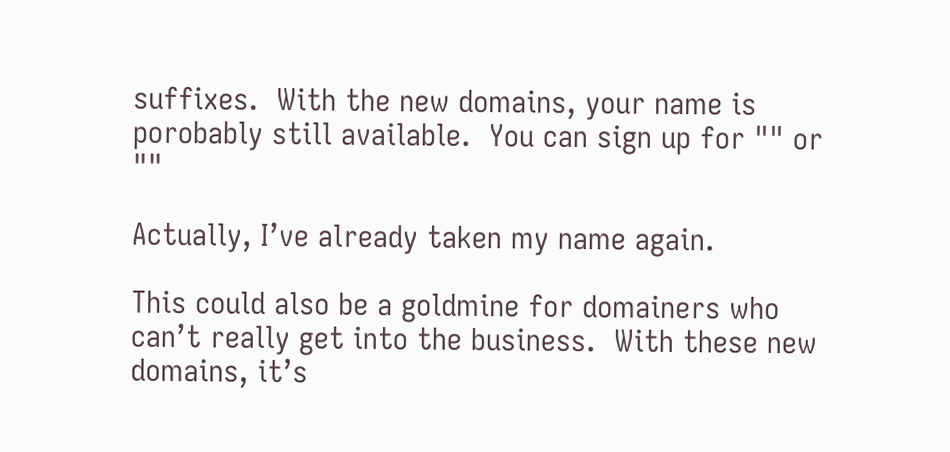suffixes.  With the new domains, your name is porobably still available.  You can sign up for "" or ""

Actually, I’ve already taken my name again.

This could also be a goldmine for domainers who can’t really get into the business.  With these new domains, it’s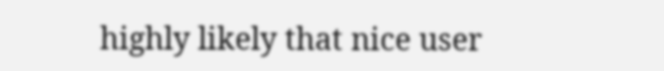highly likely that nice user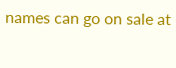names can go on sale at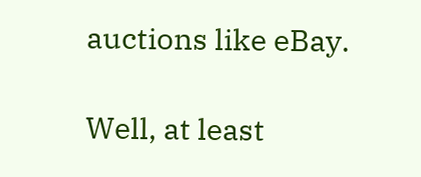auctions like eBay.

Well, at least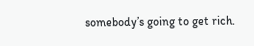somebody’s going to get rich.